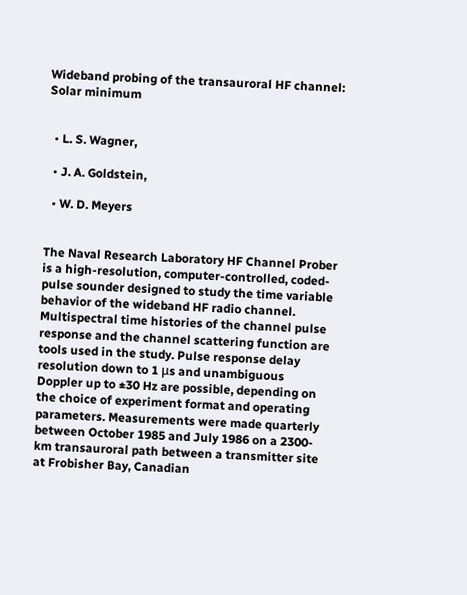Wideband probing of the transauroral HF channel: Solar minimum


  • L. S. Wagner,

  • J. A. Goldstein,

  • W. D. Meyers


The Naval Research Laboratory HF Channel Prober is a high-resolution, computer-controlled, coded-pulse sounder designed to study the time variable behavior of the wideband HF radio channel. Multispectral time histories of the channel pulse response and the channel scattering function are tools used in the study. Pulse response delay resolution down to 1 μs and unambiguous Doppler up to ±30 Hz are possible, depending on the choice of experiment format and operating parameters. Measurements were made quarterly between October 1985 and July 1986 on a 2300-km transauroral path between a transmitter site at Frobisher Bay, Canadian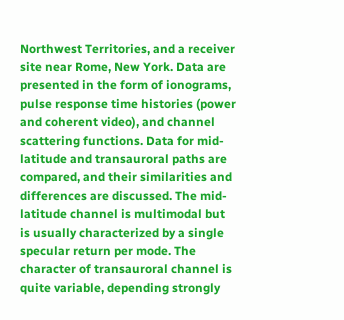Northwest Territories, and a receiver site near Rome, New York. Data are presented in the form of ionograms, pulse response time histories (power and coherent video), and channel scattering functions. Data for mid-latitude and transauroral paths are compared, and their similarities and differences are discussed. The mid-latitude channel is multimodal but is usually characterized by a single specular return per mode. The character of transauroral channel is quite variable, depending strongly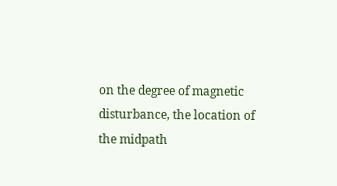on the degree of magnetic disturbance, the location of the midpath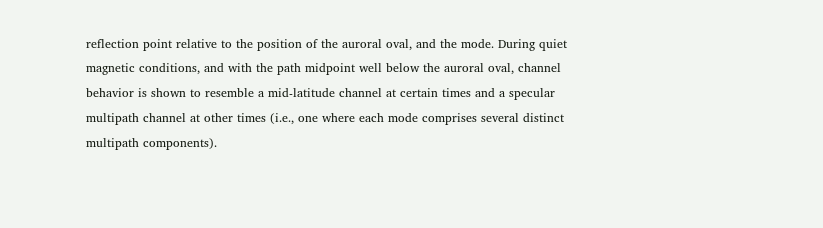reflection point relative to the position of the auroral oval, and the mode. During quiet magnetic conditions, and with the path midpoint well below the auroral oval, channel behavior is shown to resemble a mid-latitude channel at certain times and a specular multipath channel at other times (i.e., one where each mode comprises several distinct multipath components).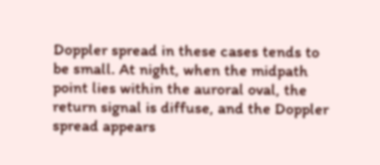Doppler spread in these cases tends to be small. At night, when the midpath point lies within the auroral oval, the return signal is diffuse, and the Doppler spread appears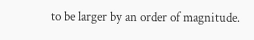to be larger by an order of magnitude.